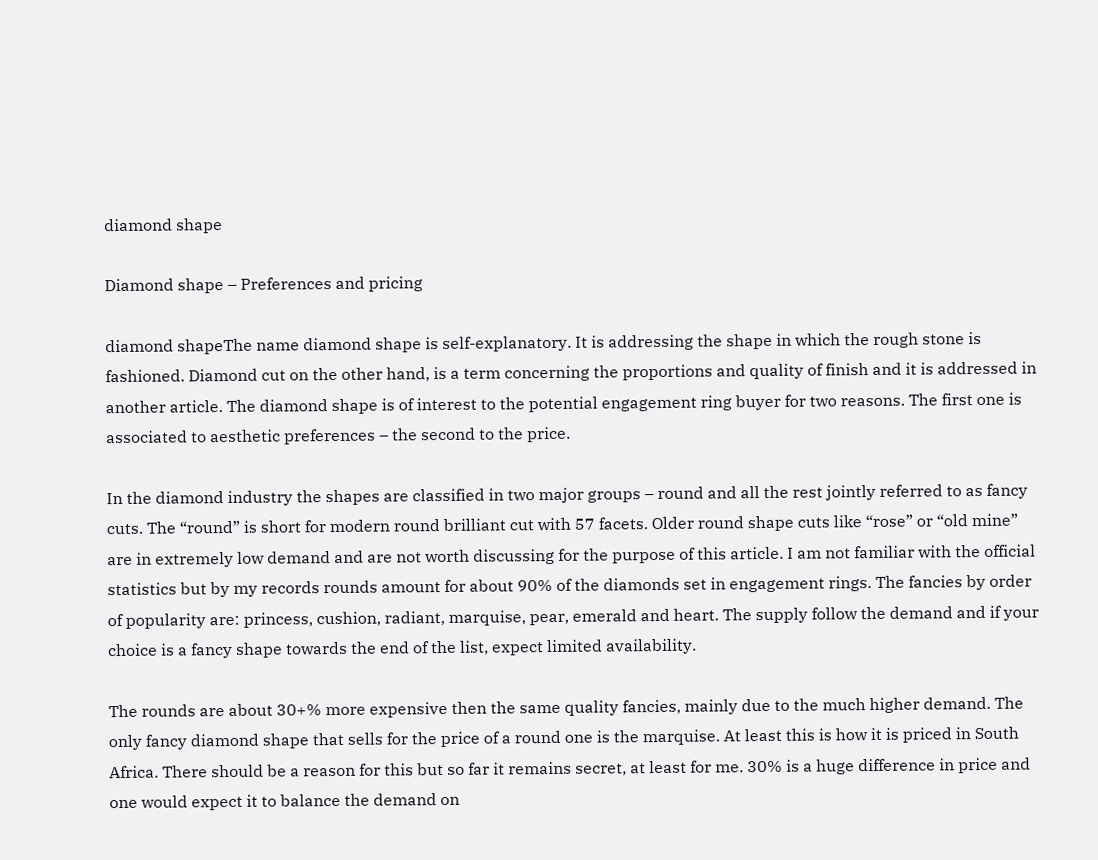diamond shape

Diamond shape – Preferences and pricing

diamond shapeThe name diamond shape is self-explanatory. It is addressing the shape in which the rough stone is fashioned. Diamond cut on the other hand, is a term concerning the proportions and quality of finish and it is addressed in another article. The diamond shape is of interest to the potential engagement ring buyer for two reasons. The first one is associated to aesthetic preferences – the second to the price.

In the diamond industry the shapes are classified in two major groups – round and all the rest jointly referred to as fancy cuts. The “round” is short for modern round brilliant cut with 57 facets. Older round shape cuts like “rose” or “old mine” are in extremely low demand and are not worth discussing for the purpose of this article. I am not familiar with the official statistics but by my records rounds amount for about 90% of the diamonds set in engagement rings. The fancies by order of popularity are: princess, cushion, radiant, marquise, pear, emerald and heart. The supply follow the demand and if your choice is a fancy shape towards the end of the list, expect limited availability.

The rounds are about 30+% more expensive then the same quality fancies, mainly due to the much higher demand. The only fancy diamond shape that sells for the price of a round one is the marquise. At least this is how it is priced in South Africa. There should be a reason for this but so far it remains secret, at least for me. 30% is a huge difference in price and one would expect it to balance the demand on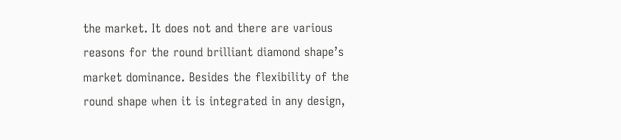the market. It does not and there are various reasons for the round brilliant diamond shape’s market dominance. Besides the flexibility of the round shape when it is integrated in any design,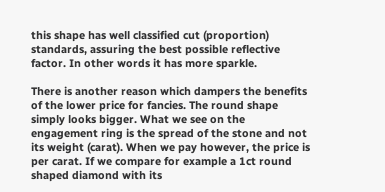this shape has well classified cut (proportion) standards, assuring the best possible reflective factor. In other words it has more sparkle.

There is another reason which dampers the benefits of the lower price for fancies. The round shape simply looks bigger. What we see on the engagement ring is the spread of the stone and not its weight (carat). When we pay however, the price is per carat. If we compare for example a 1ct round shaped diamond with its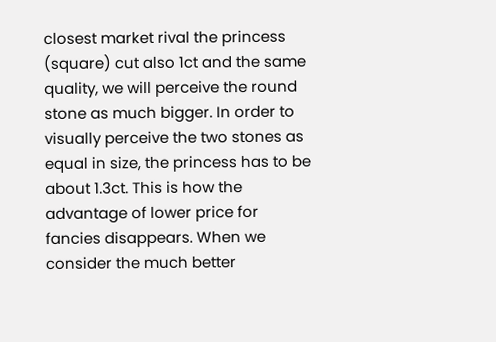closest market rival the princess (square) cut also 1ct and the same quality, we will perceive the round stone as much bigger. In order to visually perceive the two stones as equal in size, the princess has to be about 1.3ct. This is how the advantage of lower price for fancies disappears. When we consider the much better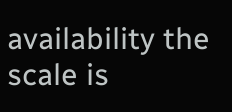availability the scale is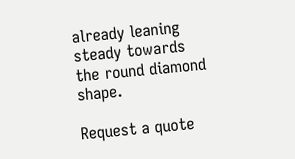already leaning steady towards the round diamond shape.

Request a quote